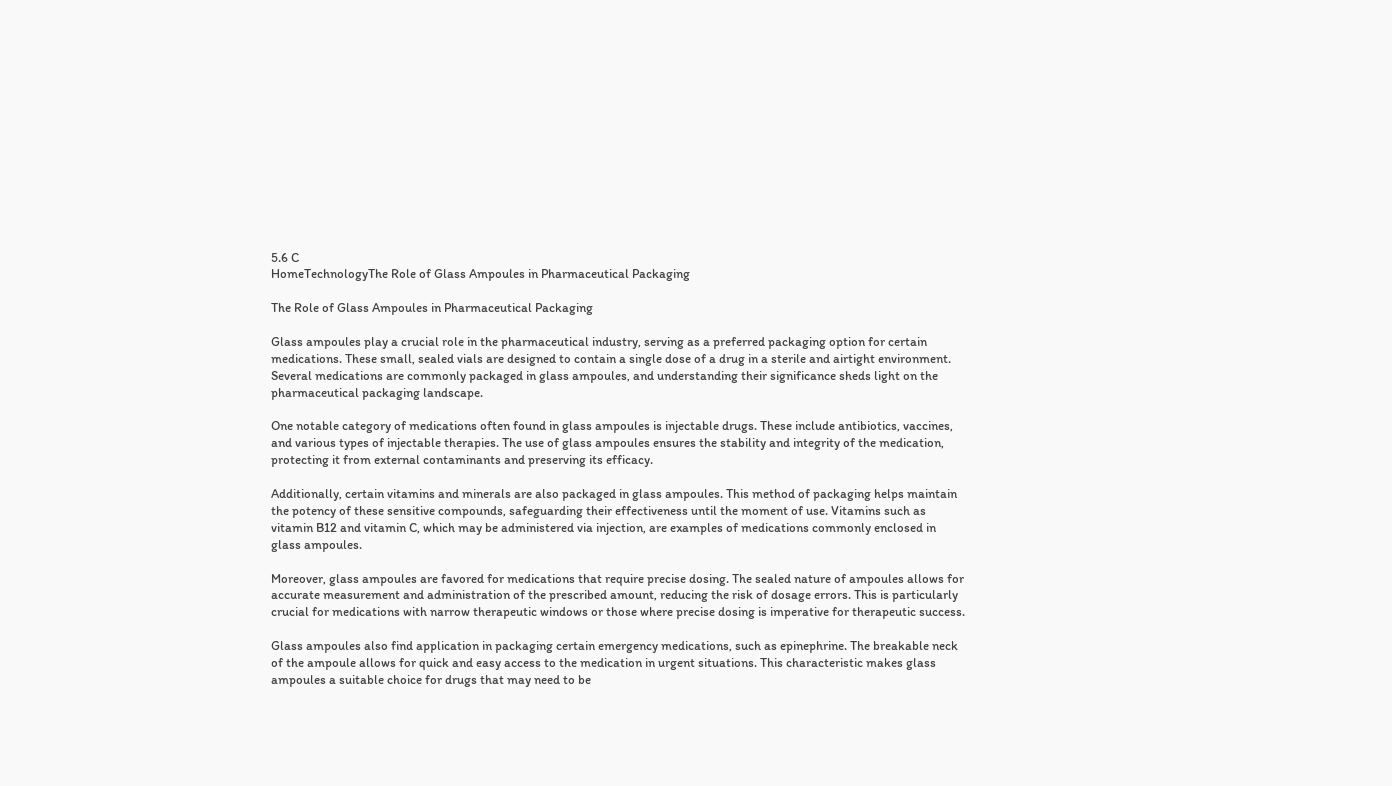5.6 C
HomeTechnologyThe Role of Glass Ampoules in Pharmaceutical Packaging

The Role of Glass Ampoules in Pharmaceutical Packaging

Glass ampoules play a crucial role in the pharmaceutical industry, serving as a preferred packaging option for certain medications. These small, sealed vials are designed to contain a single dose of a drug in a sterile and airtight environment. Several medications are commonly packaged in glass ampoules, and understanding their significance sheds light on the pharmaceutical packaging landscape.

One notable category of medications often found in glass ampoules is injectable drugs. These include antibiotics, vaccines, and various types of injectable therapies. The use of glass ampoules ensures the stability and integrity of the medication, protecting it from external contaminants and preserving its efficacy.

Additionally, certain vitamins and minerals are also packaged in glass ampoules. This method of packaging helps maintain the potency of these sensitive compounds, safeguarding their effectiveness until the moment of use. Vitamins such as vitamin B12 and vitamin C, which may be administered via injection, are examples of medications commonly enclosed in glass ampoules.

Moreover, glass ampoules are favored for medications that require precise dosing. The sealed nature of ampoules allows for accurate measurement and administration of the prescribed amount, reducing the risk of dosage errors. This is particularly crucial for medications with narrow therapeutic windows or those where precise dosing is imperative for therapeutic success.

Glass ampoules also find application in packaging certain emergency medications, such as epinephrine. The breakable neck of the ampoule allows for quick and easy access to the medication in urgent situations. This characteristic makes glass ampoules a suitable choice for drugs that may need to be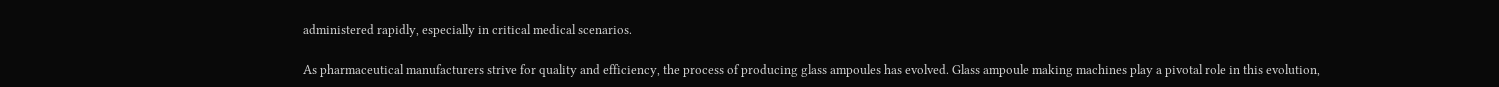administered rapidly, especially in critical medical scenarios.

As pharmaceutical manufacturers strive for quality and efficiency, the process of producing glass ampoules has evolved. Glass ampoule making machines play a pivotal role in this evolution,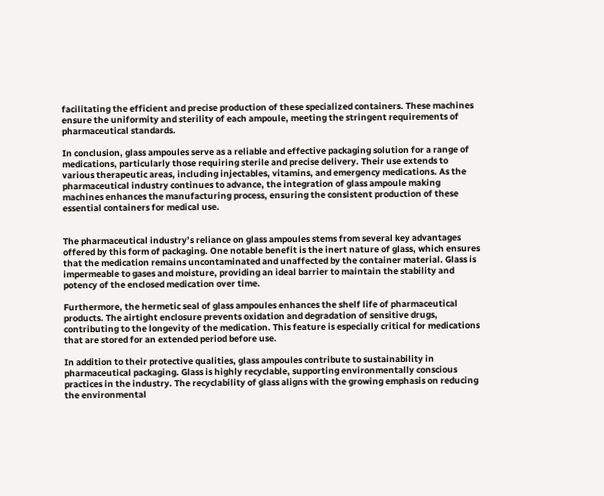facilitating the efficient and precise production of these specialized containers. These machines ensure the uniformity and sterility of each ampoule, meeting the stringent requirements of pharmaceutical standards.

In conclusion, glass ampoules serve as a reliable and effective packaging solution for a range of medications, particularly those requiring sterile and precise delivery. Their use extends to various therapeutic areas, including injectables, vitamins, and emergency medications. As the pharmaceutical industry continues to advance, the integration of glass ampoule making machines enhances the manufacturing process, ensuring the consistent production of these essential containers for medical use.


The pharmaceutical industry’s reliance on glass ampoules stems from several key advantages offered by this form of packaging. One notable benefit is the inert nature of glass, which ensures that the medication remains uncontaminated and unaffected by the container material. Glass is impermeable to gases and moisture, providing an ideal barrier to maintain the stability and potency of the enclosed medication over time.

Furthermore, the hermetic seal of glass ampoules enhances the shelf life of pharmaceutical products. The airtight enclosure prevents oxidation and degradation of sensitive drugs, contributing to the longevity of the medication. This feature is especially critical for medications that are stored for an extended period before use.

In addition to their protective qualities, glass ampoules contribute to sustainability in pharmaceutical packaging. Glass is highly recyclable, supporting environmentally conscious practices in the industry. The recyclability of glass aligns with the growing emphasis on reducing the environmental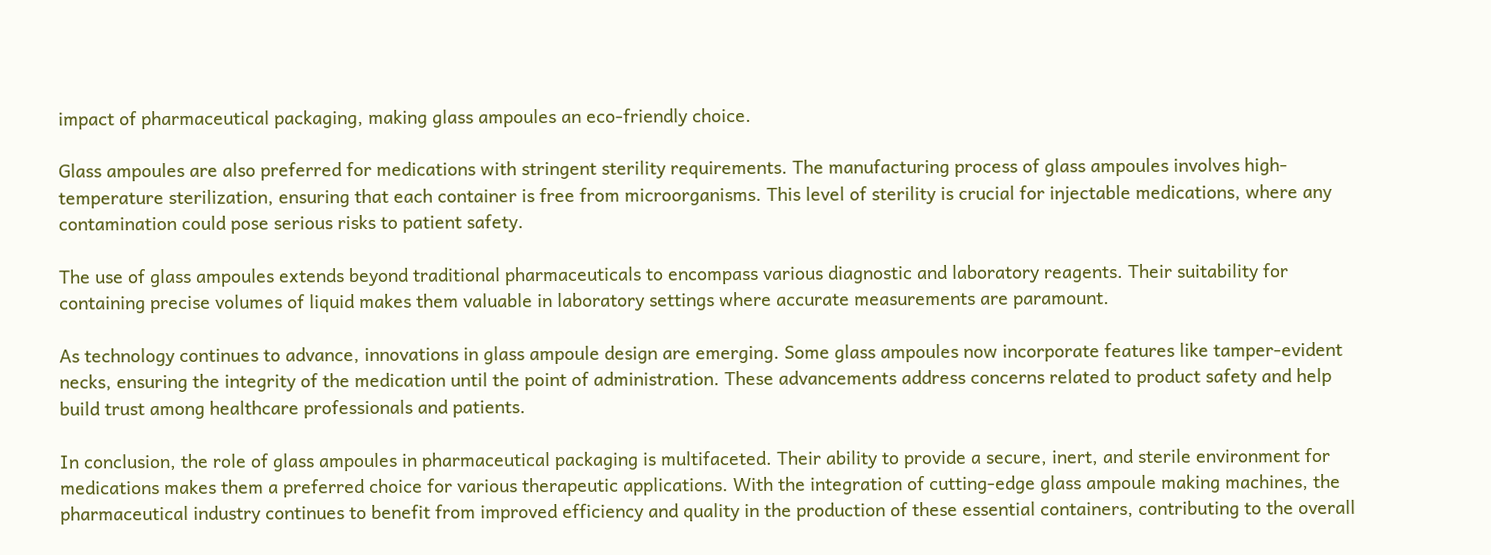impact of pharmaceutical packaging, making glass ampoules an eco-friendly choice.

Glass ampoules are also preferred for medications with stringent sterility requirements. The manufacturing process of glass ampoules involves high-temperature sterilization, ensuring that each container is free from microorganisms. This level of sterility is crucial for injectable medications, where any contamination could pose serious risks to patient safety.

The use of glass ampoules extends beyond traditional pharmaceuticals to encompass various diagnostic and laboratory reagents. Their suitability for containing precise volumes of liquid makes them valuable in laboratory settings where accurate measurements are paramount.

As technology continues to advance, innovations in glass ampoule design are emerging. Some glass ampoules now incorporate features like tamper-evident necks, ensuring the integrity of the medication until the point of administration. These advancements address concerns related to product safety and help build trust among healthcare professionals and patients.

In conclusion, the role of glass ampoules in pharmaceutical packaging is multifaceted. Their ability to provide a secure, inert, and sterile environment for medications makes them a preferred choice for various therapeutic applications. With the integration of cutting-edge glass ampoule making machines, the pharmaceutical industry continues to benefit from improved efficiency and quality in the production of these essential containers, contributing to the overall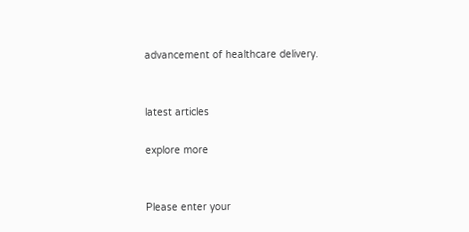advancement of healthcare delivery.


latest articles

explore more


Please enter your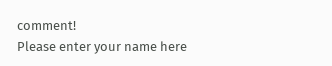comment!
Please enter your name here